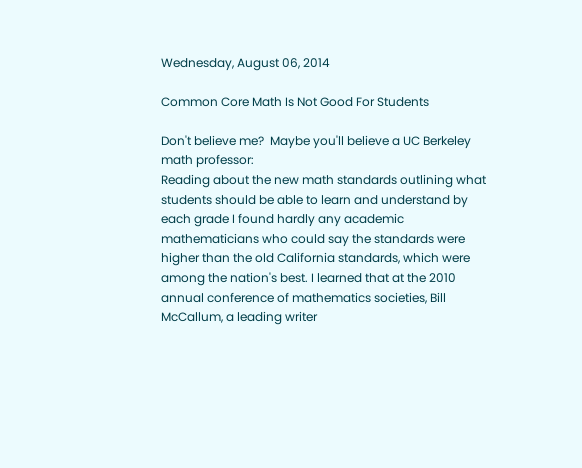Wednesday, August 06, 2014

Common Core Math Is Not Good For Students

Don't believe me?  Maybe you'll believe a UC Berkeley math professor:
Reading about the new math standards outlining what students should be able to learn and understand by each grade I found hardly any academic mathematicians who could say the standards were higher than the old California standards, which were among the nation's best. I learned that at the 2010 annual conference of mathematics societies, Bill McCallum, a leading writer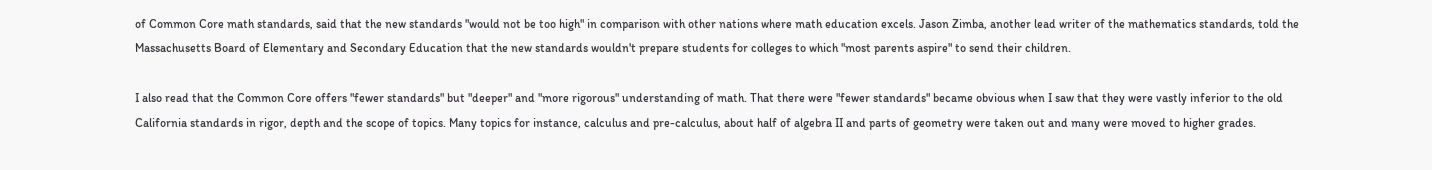of Common Core math standards, said that the new standards "would not be too high" in comparison with other nations where math education excels. Jason Zimba, another lead writer of the mathematics standards, told the Massachusetts Board of Elementary and Secondary Education that the new standards wouldn't prepare students for colleges to which "most parents aspire" to send their children.

I also read that the Common Core offers "fewer standards" but "deeper" and "more rigorous" understanding of math. That there were "fewer standards" became obvious when I saw that they were vastly inferior to the old California standards in rigor, depth and the scope of topics. Many topics for instance, calculus and pre-calculus, about half of algebra II and parts of geometry were taken out and many were moved to higher grades.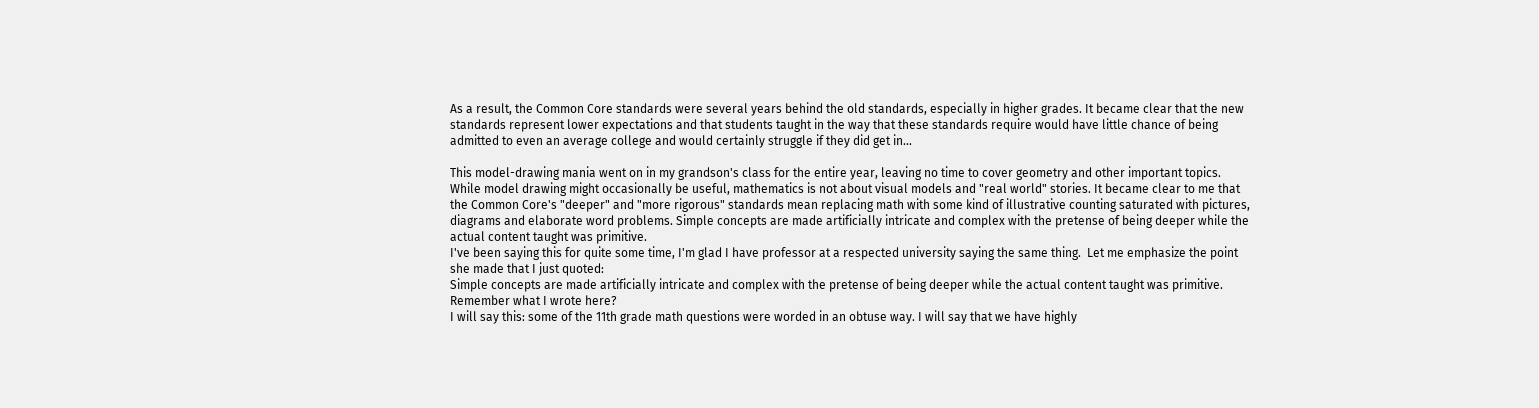As a result, the Common Core standards were several years behind the old standards, especially in higher grades. It became clear that the new standards represent lower expectations and that students taught in the way that these standards require would have little chance of being admitted to even an average college and would certainly struggle if they did get in...

This model-drawing mania went on in my grandson's class for the entire year, leaving no time to cover geometry and other important topics. While model drawing might occasionally be useful, mathematics is not about visual models and "real world" stories. It became clear to me that the Common Core's "deeper" and "more rigorous" standards mean replacing math with some kind of illustrative counting saturated with pictures, diagrams and elaborate word problems. Simple concepts are made artificially intricate and complex with the pretense of being deeper while the actual content taught was primitive.
I've been saying this for quite some time, I'm glad I have professor at a respected university saying the same thing.  Let me emphasize the point she made that I just quoted:
Simple concepts are made artificially intricate and complex with the pretense of being deeper while the actual content taught was primitive.
Remember what I wrote here?
I will say this: some of the 11th grade math questions were worded in an obtuse way. I will say that we have highly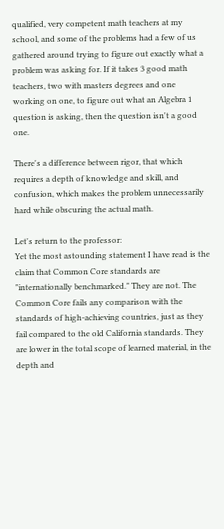qualified, very competent math teachers at my school, and some of the problems had a few of us gathered around trying to figure out exactly what a problem was asking for. If it takes 3 good math teachers, two with masters degrees and one working on one, to figure out what an Algebra 1 question is asking, then the question isn't a good one.

There's a difference between rigor, that which requires a depth of knowledge and skill, and confusion, which makes the problem unnecessarily hard while obscuring the actual math.

Let's return to the professor:
Yet the most astounding statement I have read is the claim that Common Core standards are "internationally benchmarked." They are not. The Common Core fails any comparison with the standards of high-achieving countries, just as they fail compared to the old California standards. They are lower in the total scope of learned material, in the depth and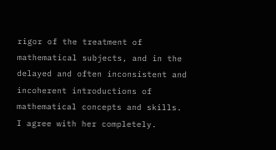rigor of the treatment of mathematical subjects, and in the delayed and often inconsistent and incoherent introductions of mathematical concepts and skills.
I agree with her completely.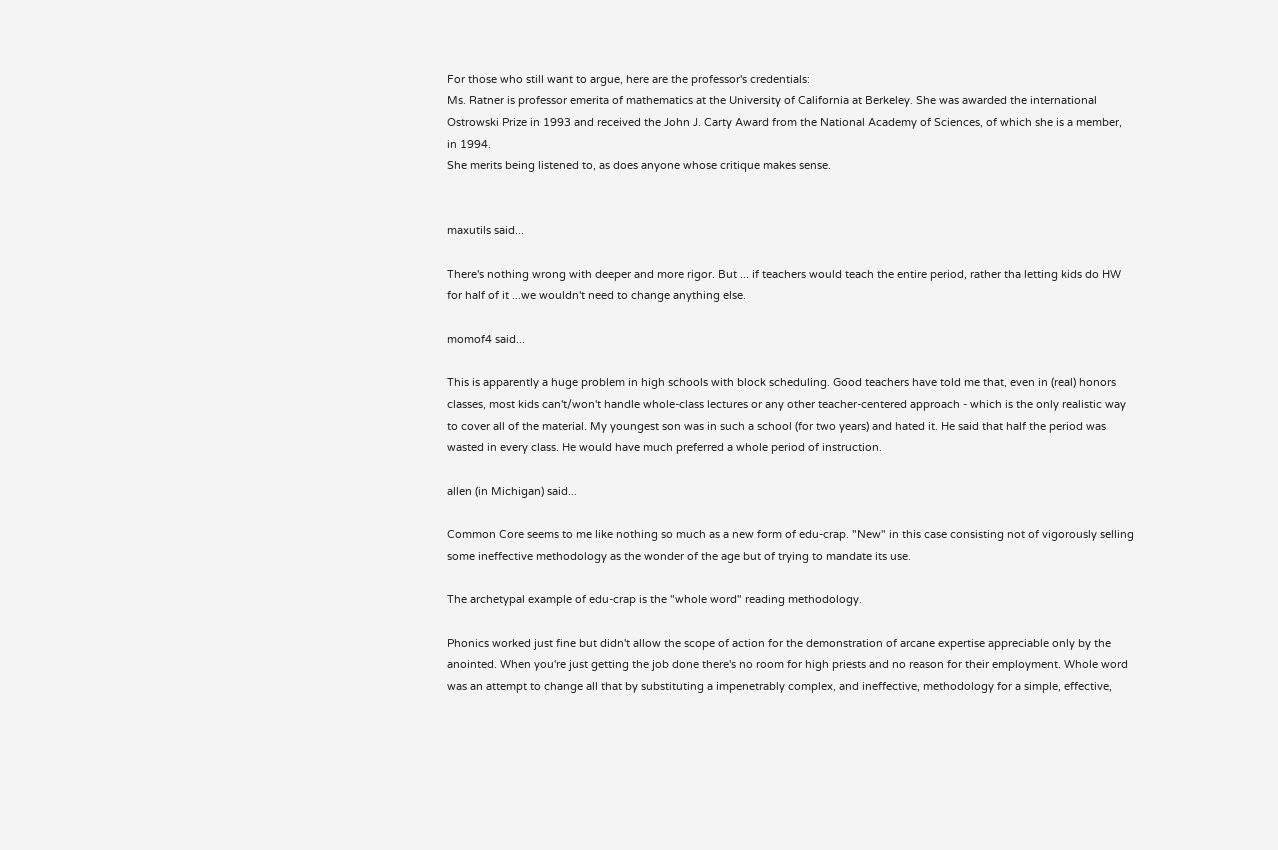For those who still want to argue, here are the professor's credentials:
Ms. Ratner is professor emerita of mathematics at the University of California at Berkeley. She was awarded the international Ostrowski Prize in 1993 and received the John J. Carty Award from the National Academy of Sciences, of which she is a member, in 1994.
She merits being listened to, as does anyone whose critique makes sense.


maxutils said...

There's nothing wrong with deeper and more rigor. But ... if teachers would teach the entire period, rather tha letting kids do HW for half of it ...we wouldn't need to change anything else.

momof4 said...

This is apparently a huge problem in high schools with block scheduling. Good teachers have told me that, even in (real) honors classes, most kids can't/won't handle whole-class lectures or any other teacher-centered approach - which is the only realistic way to cover all of the material. My youngest son was in such a school (for two years) and hated it. He said that half the period was wasted in every class. He would have much preferred a whole period of instruction.

allen (in Michigan) said...

Common Core seems to me like nothing so much as a new form of edu-crap. "New" in this case consisting not of vigorously selling some ineffective methodology as the wonder of the age but of trying to mandate its use.

The archetypal example of edu-crap is the "whole word" reading methodology.

Phonics worked just fine but didn't allow the scope of action for the demonstration of arcane expertise appreciable only by the anointed. When you're just getting the job done there's no room for high priests and no reason for their employment. Whole word was an attempt to change all that by substituting a impenetrably complex, and ineffective, methodology for a simple, effective,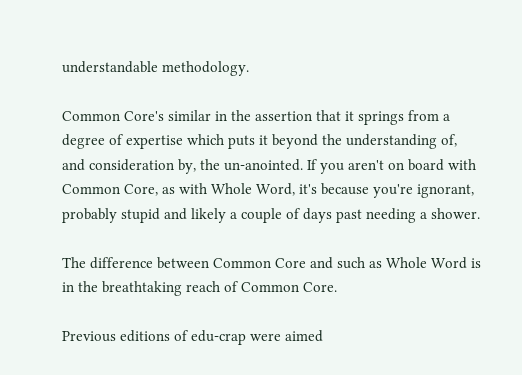understandable methodology.

Common Core's similar in the assertion that it springs from a degree of expertise which puts it beyond the understanding of, and consideration by, the un-anointed. If you aren't on board with Common Core, as with Whole Word, it's because you're ignorant, probably stupid and likely a couple of days past needing a shower.

The difference between Common Core and such as Whole Word is in the breathtaking reach of Common Core.

Previous editions of edu-crap were aimed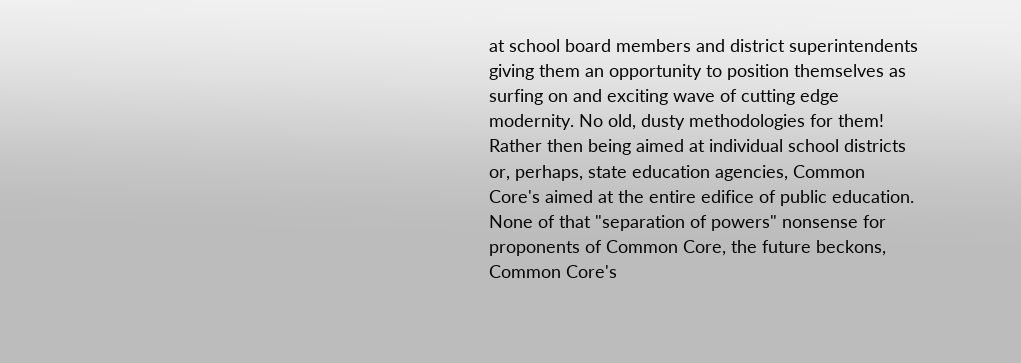at school board members and district superintendents giving them an opportunity to position themselves as surfing on and exciting wave of cutting edge modernity. No old, dusty methodologies for them! Rather then being aimed at individual school districts or, perhaps, state education agencies, Common Core's aimed at the entire edifice of public education. None of that "separation of powers" nonsense for proponents of Common Core, the future beckons, Common Core's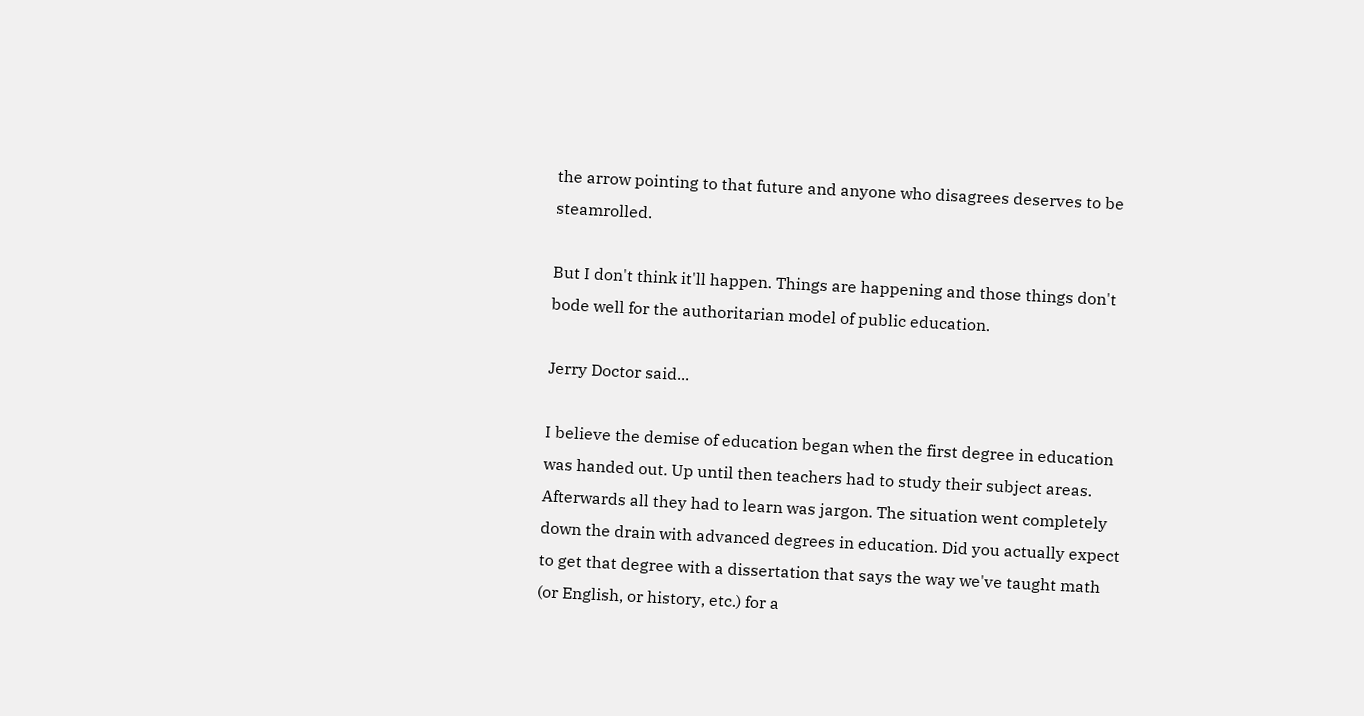the arrow pointing to that future and anyone who disagrees deserves to be steamrolled.

But I don't think it'll happen. Things are happening and those things don't bode well for the authoritarian model of public education.

Jerry Doctor said...

I believe the demise of education began when the first degree in education was handed out. Up until then teachers had to study their subject areas. Afterwards all they had to learn was jargon. The situation went completely down the drain with advanced degrees in education. Did you actually expect to get that degree with a dissertation that says the way we've taught math (or English, or history, etc.) for a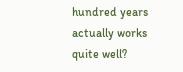hundred years actually works quite well?